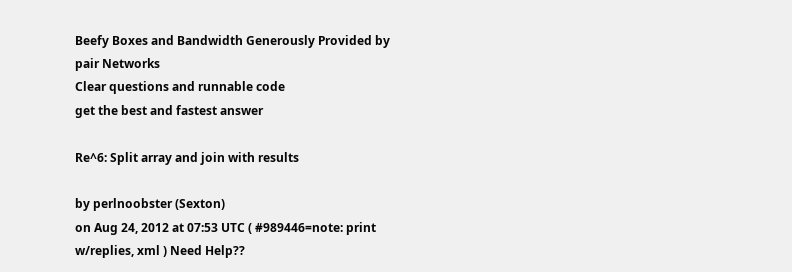Beefy Boxes and Bandwidth Generously Provided by pair Networks
Clear questions and runnable code
get the best and fastest answer

Re^6: Split array and join with results

by perlnoobster (Sexton)
on Aug 24, 2012 at 07:53 UTC ( #989446=note: print w/replies, xml ) Need Help??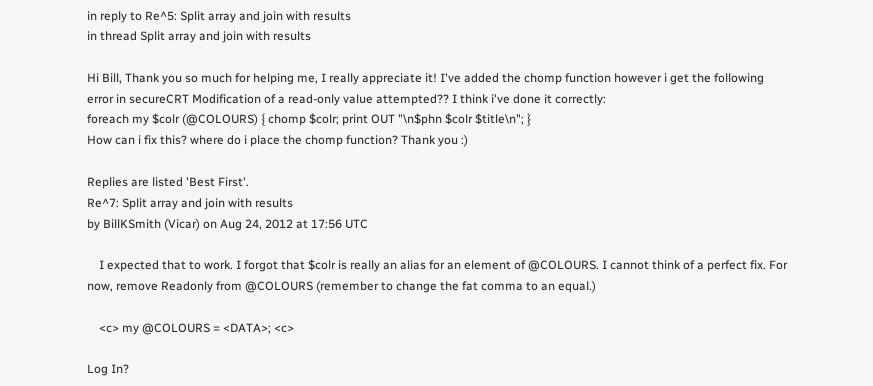in reply to Re^5: Split array and join with results
in thread Split array and join with results

Hi Bill, Thank you so much for helping me, I really appreciate it! I've added the chomp function however i get the following error in secureCRT Modification of a read-only value attempted?? I think i've done it correctly:
foreach my $colr (@COLOURS) { chomp $colr; print OUT "\n$phn $colr $title\n"; }
How can i fix this? where do i place the chomp function? Thank you :)

Replies are listed 'Best First'.
Re^7: Split array and join with results
by BillKSmith (Vicar) on Aug 24, 2012 at 17:56 UTC

    I expected that to work. I forgot that $colr is really an alias for an element of @COLOURS. I cannot think of a perfect fix. For now, remove Readonly from @COLOURS (remember to change the fat comma to an equal.)

    <c> my @COLOURS = <DATA>; <c>

Log In?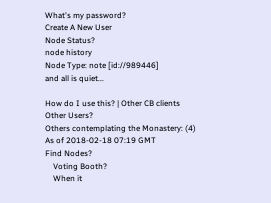What's my password?
Create A New User
Node Status?
node history
Node Type: note [id://989446]
and all is quiet...

How do I use this? | Other CB clients
Other Users?
Others contemplating the Monastery: (4)
As of 2018-02-18 07:19 GMT
Find Nodes?
    Voting Booth?
    When it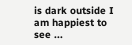is dark outside I am happiest to see ...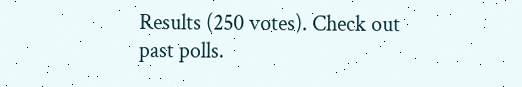Results (250 votes). Check out past polls.